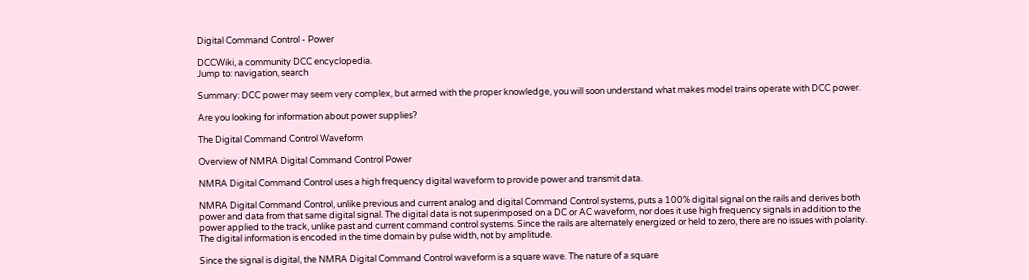Digital Command Control - Power

DCCWiki, a community DCC encyclopedia.
Jump to: navigation, search

Summary: DCC power may seem very complex, but armed with the proper knowledge, you will soon understand what makes model trains operate with DCC power.

Are you looking for information about power supplies?

The Digital Command Control Waveform

Overview of NMRA Digital Command Control Power

NMRA Digital Command Control uses a high frequency digital waveform to provide power and transmit data.

NMRA Digital Command Control, unlike previous and current analog and digital Command Control systems, puts a 100% digital signal on the rails and derives both power and data from that same digital signal. The digital data is not superimposed on a DC or AC waveform, nor does it use high frequency signals in addition to the power applied to the track, unlike past and current command control systems. Since the rails are alternately energized or held to zero, there are no issues with polarity. The digital information is encoded in the time domain by pulse width, not by amplitude.

Since the signal is digital, the NMRA Digital Command Control waveform is a square wave. The nature of a square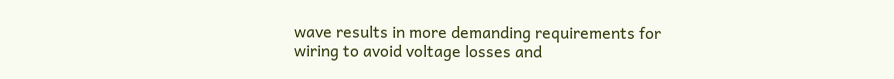wave results in more demanding requirements for wiring to avoid voltage losses and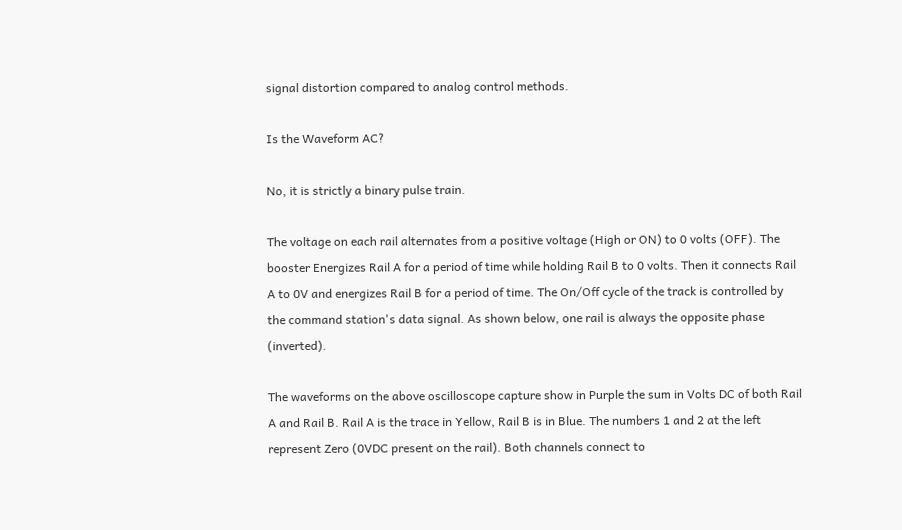signal distortion compared to analog control methods.

Is the Waveform AC?

No, it is strictly a binary pulse train.

The voltage on each rail alternates from a positive voltage (High or ON) to 0 volts (OFF). The booster Energizes Rail A for a period of time while holding Rail B to 0 volts. Then it connects Rail A to 0V and energizes Rail B for a period of time. The On/Off cycle of the track is controlled by the command station's data signal. As shown below, one rail is always the opposite phase (inverted).

The waveforms on the above oscilloscope capture show in Purple the sum in Volts DC of both Rail A and Rail B. Rail A is the trace in Yellow, Rail B is in Blue. The numbers 1 and 2 at the left represent Zero (0VDC present on the rail). Both channels connect to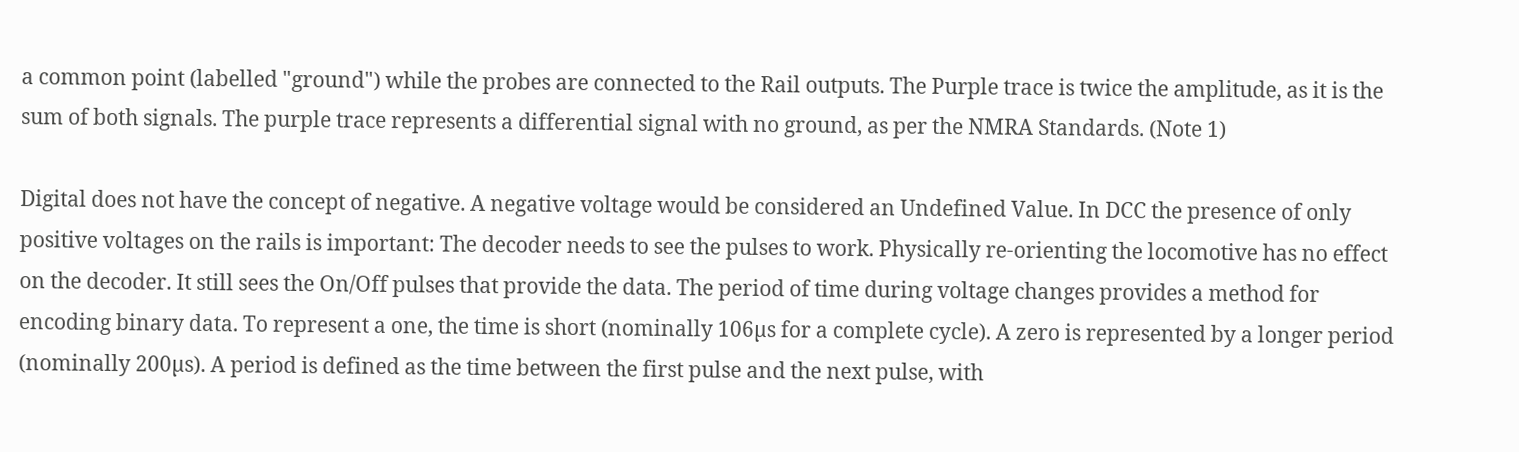a common point (labelled "ground") while the probes are connected to the Rail outputs. The Purple trace is twice the amplitude, as it is the sum of both signals. The purple trace represents a differential signal with no ground, as per the NMRA Standards. (Note 1)

Digital does not have the concept of negative. A negative voltage would be considered an Undefined Value. In DCC the presence of only positive voltages on the rails is important: The decoder needs to see the pulses to work. Physically re-orienting the locomotive has no effect on the decoder. It still sees the On/Off pulses that provide the data. The period of time during voltage changes provides a method for encoding binary data. To represent a one, the time is short (nominally 106µs for a complete cycle). A zero is represented by a longer period (nominally 200µs). A period is defined as the time between the first pulse and the next pulse, with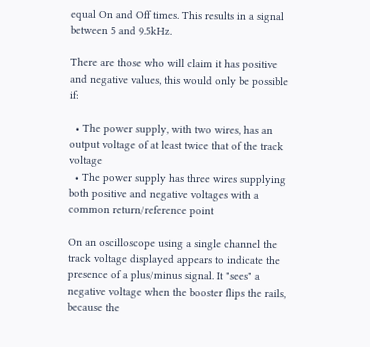equal On and Off times. This results in a signal between 5 and 9.5kHz.

There are those who will claim it has positive and negative values, this would only be possible if:

  • The power supply, with two wires, has an output voltage of at least twice that of the track voltage
  • The power supply has three wires supplying both positive and negative voltages with a common return/reference point

On an oscilloscope using a single channel the track voltage displayed appears to indicate the presence of a plus/minus signal. It "sees" a negative voltage when the booster flips the rails, because the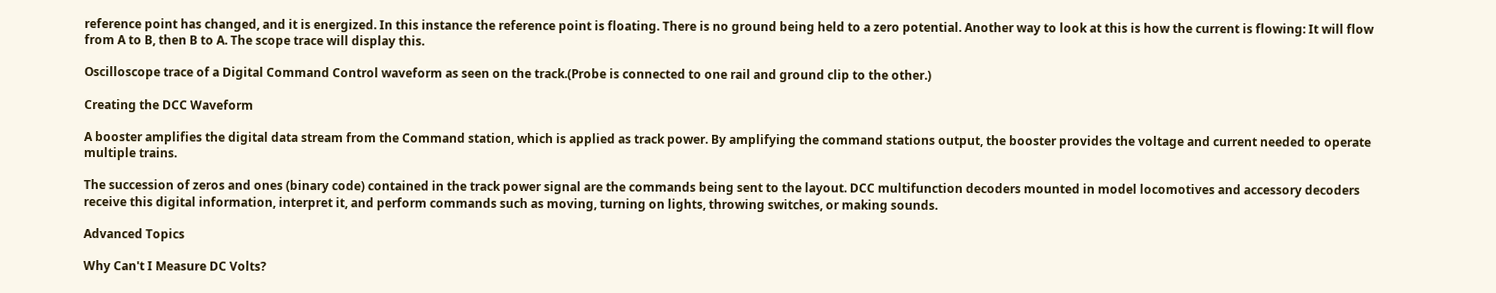reference point has changed, and it is energized. In this instance the reference point is floating. There is no ground being held to a zero potential. Another way to look at this is how the current is flowing: It will flow from A to B, then B to A. The scope trace will display this.

Oscilloscope trace of a Digital Command Control waveform as seen on the track.(Probe is connected to one rail and ground clip to the other.)

Creating the DCC Waveform

A booster amplifies the digital data stream from the Command station, which is applied as track power. By amplifying the command stations output, the booster provides the voltage and current needed to operate multiple trains.

The succession of zeros and ones (binary code) contained in the track power signal are the commands being sent to the layout. DCC multifunction decoders mounted in model locomotives and accessory decoders receive this digital information, interpret it, and perform commands such as moving, turning on lights, throwing switches, or making sounds.

Advanced Topics

Why Can't I Measure DC Volts?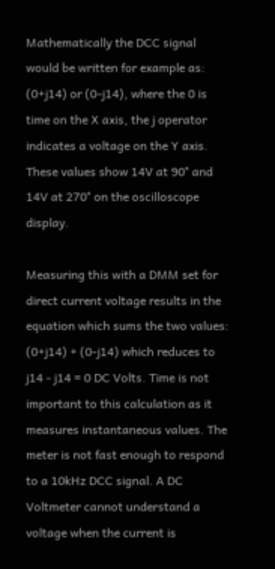Mathematically the DCC signal would be written for example as: (0+j14) or (0-j14), where the 0 is time on the X axis, the j operator indicates a voltage on the Y axis. These values show 14V at 90° and 14V at 270° on the oscilloscope display.

Measuring this with a DMM set for direct current voltage results in the equation which sums the two values: (0+j14) + (0-j14) which reduces to j14 - j14 = 0 DC Volts. Time is not important to this calculation as it measures instantaneous values. The meter is not fast enough to respond to a 10kHz DCC signal. A DC Voltmeter cannot understand a voltage when the current is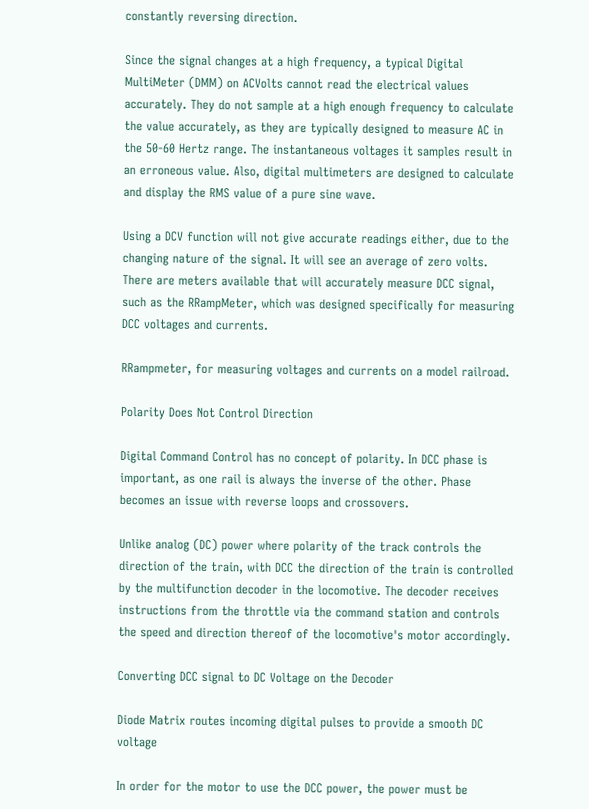constantly reversing direction.

Since the signal changes at a high frequency, a typical Digital MultiMeter (DMM) on ACVolts cannot read the electrical values accurately. They do not sample at a high enough frequency to calculate the value accurately, as they are typically designed to measure AC in the 50-60 Hertz range. The instantaneous voltages it samples result in an erroneous value. Also, digital multimeters are designed to calculate and display the RMS value of a pure sine wave.

Using a DCV function will not give accurate readings either, due to the changing nature of the signal. It will see an average of zero volts. There are meters available that will accurately measure DCC signal, such as the RRampMeter, which was designed specifically for measuring DCC voltages and currents.

RRampmeter, for measuring voltages and currents on a model railroad.

Polarity Does Not Control Direction

Digital Command Control has no concept of polarity. In DCC phase is important, as one rail is always the inverse of the other. Phase becomes an issue with reverse loops and crossovers.

Unlike analog (DC) power where polarity of the track controls the direction of the train, with DCC the direction of the train is controlled by the multifunction decoder in the locomotive. The decoder receives instructions from the throttle via the command station and controls the speed and direction thereof of the locomotive's motor accordingly.

Converting DCC signal to DC Voltage on the Decoder

Diode Matrix routes incoming digital pulses to provide a smooth DC voltage

In order for the motor to use the DCC power, the power must be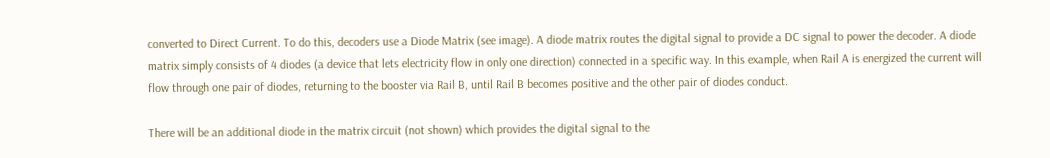converted to Direct Current. To do this, decoders use a Diode Matrix (see image). A diode matrix routes the digital signal to provide a DC signal to power the decoder. A diode matrix simply consists of 4 diodes (a device that lets electricity flow in only one direction) connected in a specific way. In this example, when Rail A is energized the current will flow through one pair of diodes, returning to the booster via Rail B, until Rail B becomes positive and the other pair of diodes conduct.

There will be an additional diode in the matrix circuit (not shown) which provides the digital signal to the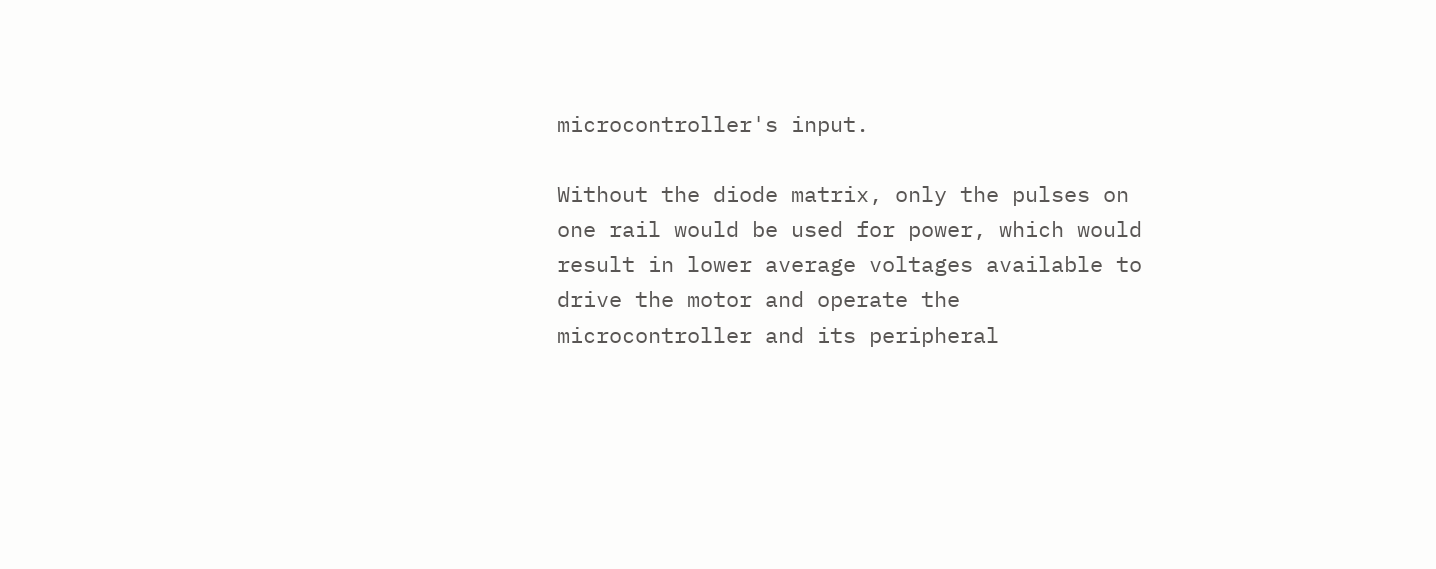microcontroller's input.

Without the diode matrix, only the pulses on one rail would be used for power, which would result in lower average voltages available to drive the motor and operate the microcontroller and its peripheral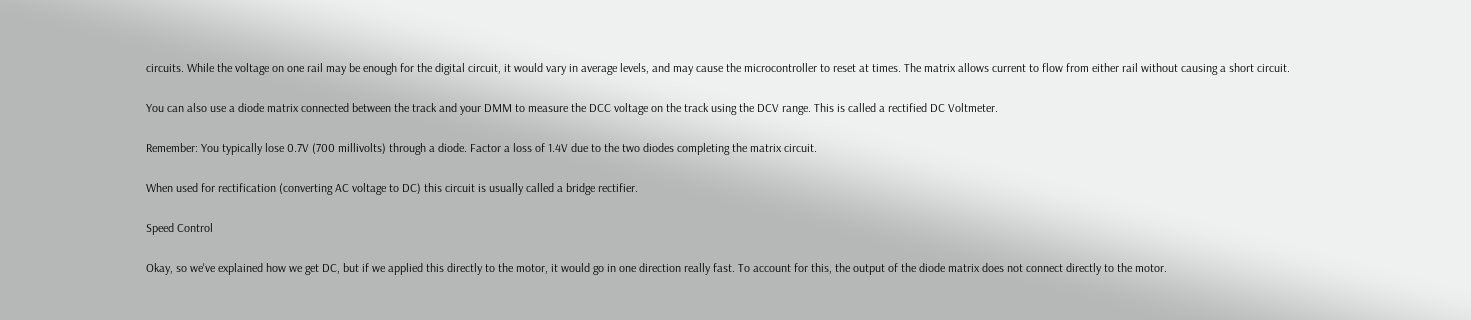circuits. While the voltage on one rail may be enough for the digital circuit, it would vary in average levels, and may cause the microcontroller to reset at times. The matrix allows current to flow from either rail without causing a short circuit.

You can also use a diode matrix connected between the track and your DMM to measure the DCC voltage on the track using the DCV range. This is called a rectified DC Voltmeter.

Remember: You typically lose 0.7V (700 millivolts) through a diode. Factor a loss of 1.4V due to the two diodes completing the matrix circuit.

When used for rectification (converting AC voltage to DC) this circuit is usually called a bridge rectifier.

Speed Control

Okay, so we've explained how we get DC, but if we applied this directly to the motor, it would go in one direction really fast. To account for this, the output of the diode matrix does not connect directly to the motor.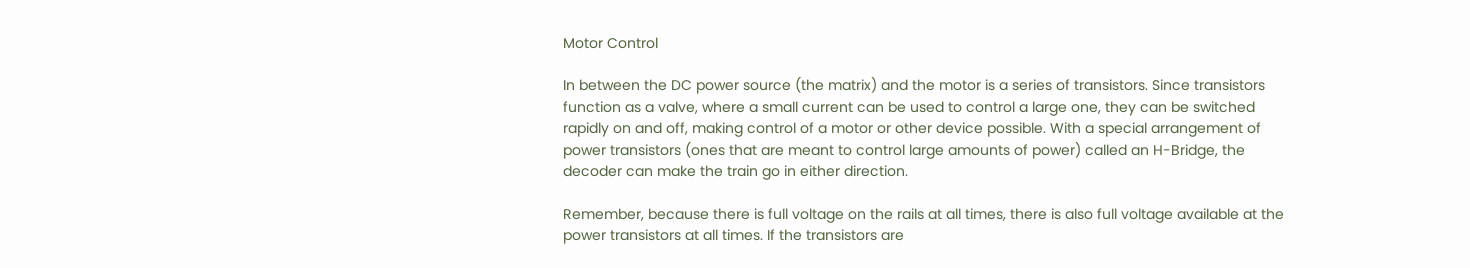Motor Control

In between the DC power source (the matrix) and the motor is a series of transistors. Since transistors function as a valve, where a small current can be used to control a large one, they can be switched rapidly on and off, making control of a motor or other device possible. With a special arrangement of power transistors (ones that are meant to control large amounts of power) called an H-Bridge, the decoder can make the train go in either direction.

Remember, because there is full voltage on the rails at all times, there is also full voltage available at the power transistors at all times. If the transistors are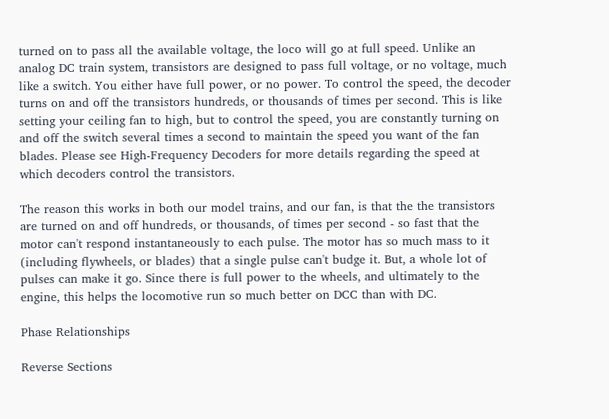turned on to pass all the available voltage, the loco will go at full speed. Unlike an analog DC train system, transistors are designed to pass full voltage, or no voltage, much like a switch. You either have full power, or no power. To control the speed, the decoder turns on and off the transistors hundreds, or thousands of times per second. This is like setting your ceiling fan to high, but to control the speed, you are constantly turning on and off the switch several times a second to maintain the speed you want of the fan blades. Please see High-Frequency Decoders for more details regarding the speed at which decoders control the transistors.

The reason this works in both our model trains, and our fan, is that the the transistors are turned on and off hundreds, or thousands, of times per second - so fast that the motor can't respond instantaneously to each pulse. The motor has so much mass to it (including flywheels, or blades) that a single pulse can't budge it. But, a whole lot of pulses can make it go. Since there is full power to the wheels, and ultimately to the engine, this helps the locomotive run so much better on DCC than with DC.

Phase Relationships

Reverse Sections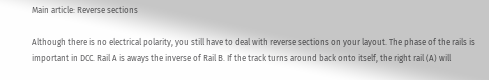Main article: Reverse sections

Although there is no electrical polarity, you still have to deal with reverse sections on your layout. The phase of the rails is important in DCC. Rail A is aways the inverse of Rail B. If the track turns around back onto itself, the right rail (A) will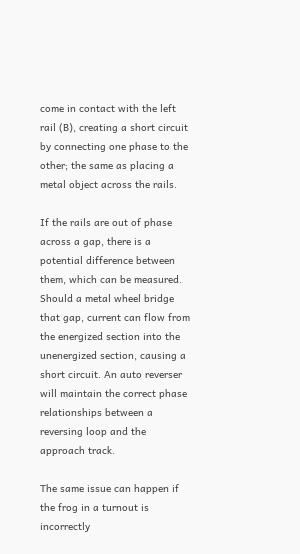come in contact with the left rail (B), creating a short circuit by connecting one phase to the other; the same as placing a metal object across the rails.

If the rails are out of phase across a gap, there is a potential difference between them, which can be measured. Should a metal wheel bridge that gap, current can flow from the energized section into the unenergized section, causing a short circuit. An auto reverser will maintain the correct phase relationships between a reversing loop and the approach track.

The same issue can happen if the frog in a turnout is incorrectly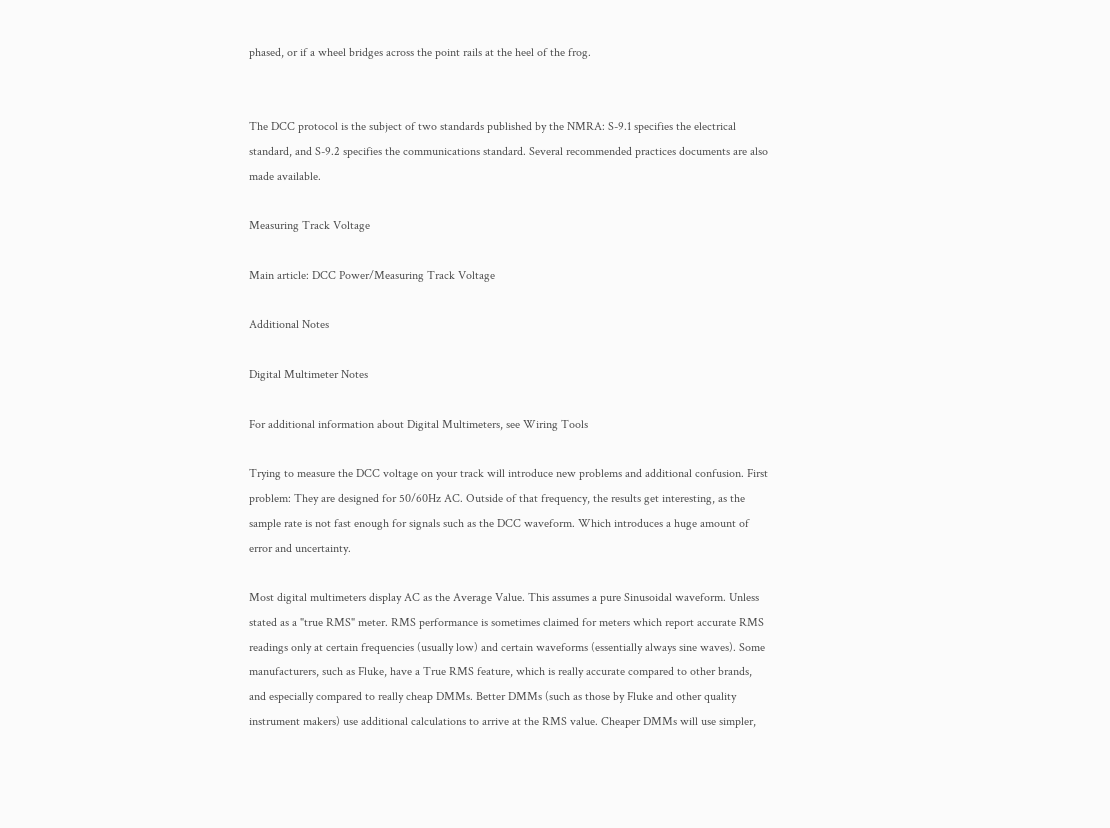phased, or if a wheel bridges across the point rails at the heel of the frog.


The DCC protocol is the subject of two standards published by the NMRA: S-9.1 specifies the electrical standard, and S-9.2 specifies the communications standard. Several recommended practices documents are also made available.

Measuring Track Voltage

Main article: DCC Power/Measuring Track Voltage

Additional Notes

Digital Multimeter Notes

For additional information about Digital Multimeters, see Wiring Tools

Trying to measure the DCC voltage on your track will introduce new problems and additional confusion. First problem: They are designed for 50/60Hz AC. Outside of that frequency, the results get interesting, as the sample rate is not fast enough for signals such as the DCC waveform. Which introduces a huge amount of error and uncertainty.

Most digital multimeters display AC as the Average Value. This assumes a pure Sinusoidal waveform. Unless stated as a "true RMS" meter. RMS performance is sometimes claimed for meters which report accurate RMS readings only at certain frequencies (usually low) and certain waveforms (essentially always sine waves). Some manufacturers, such as Fluke, have a True RMS feature, which is really accurate compared to other brands, and especially compared to really cheap DMMs. Better DMMs (such as those by Fluke and other quality instrument makers) use additional calculations to arrive at the RMS value. Cheaper DMMs will use simpler,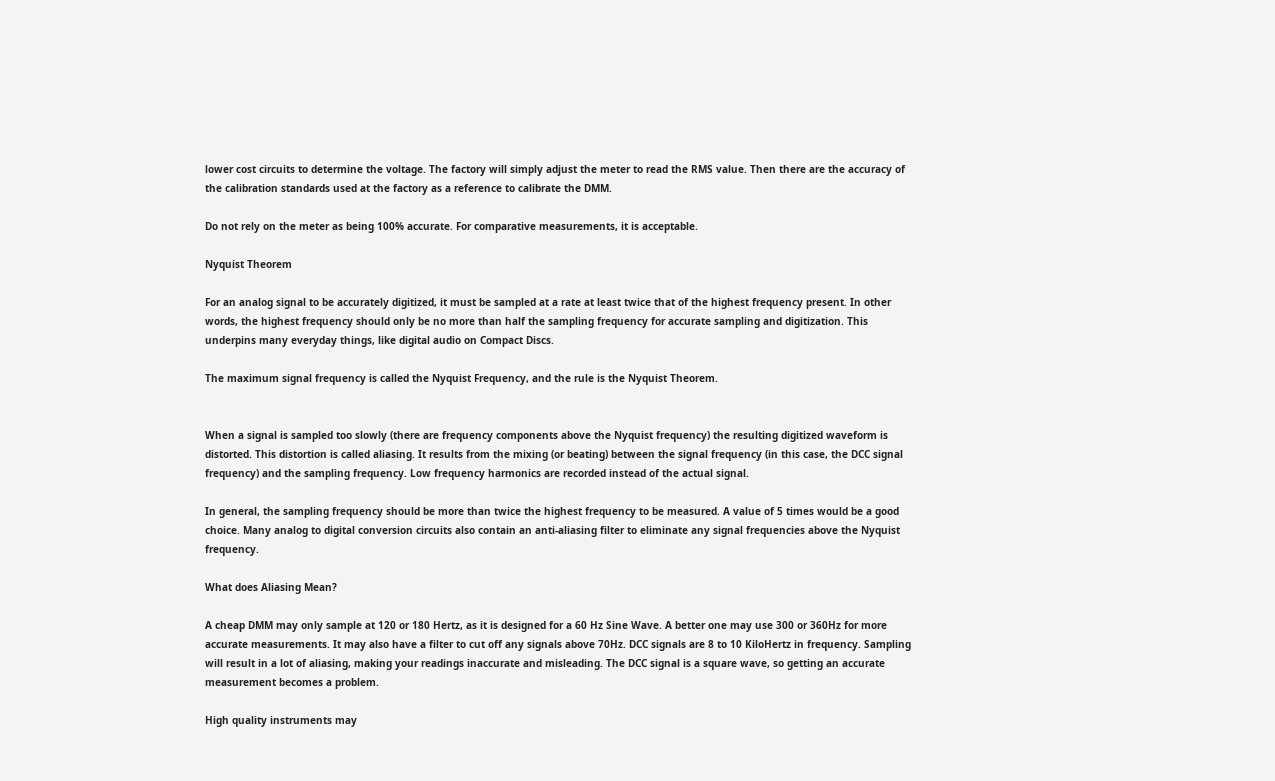lower cost circuits to determine the voltage. The factory will simply adjust the meter to read the RMS value. Then there are the accuracy of the calibration standards used at the factory as a reference to calibrate the DMM.

Do not rely on the meter as being 100% accurate. For comparative measurements, it is acceptable.

Nyquist Theorem

For an analog signal to be accurately digitized, it must be sampled at a rate at least twice that of the highest frequency present. In other words, the highest frequency should only be no more than half the sampling frequency for accurate sampling and digitization. This underpins many everyday things, like digital audio on Compact Discs.

The maximum signal frequency is called the Nyquist Frequency, and the rule is the Nyquist Theorem.


When a signal is sampled too slowly (there are frequency components above the Nyquist frequency) the resulting digitized waveform is distorted. This distortion is called aliasing. It results from the mixing (or beating) between the signal frequency (in this case, the DCC signal frequency) and the sampling frequency. Low frequency harmonics are recorded instead of the actual signal.

In general, the sampling frequency should be more than twice the highest frequency to be measured. A value of 5 times would be a good choice. Many analog to digital conversion circuits also contain an anti-aliasing filter to eliminate any signal frequencies above the Nyquist frequency.

What does Aliasing Mean?

A cheap DMM may only sample at 120 or 180 Hertz, as it is designed for a 60 Hz Sine Wave. A better one may use 300 or 360Hz for more accurate measurements. It may also have a filter to cut off any signals above 70Hz. DCC signals are 8 to 10 KiloHertz in frequency. Sampling will result in a lot of aliasing, making your readings inaccurate and misleading. The DCC signal is a square wave, so getting an accurate measurement becomes a problem.

High quality instruments may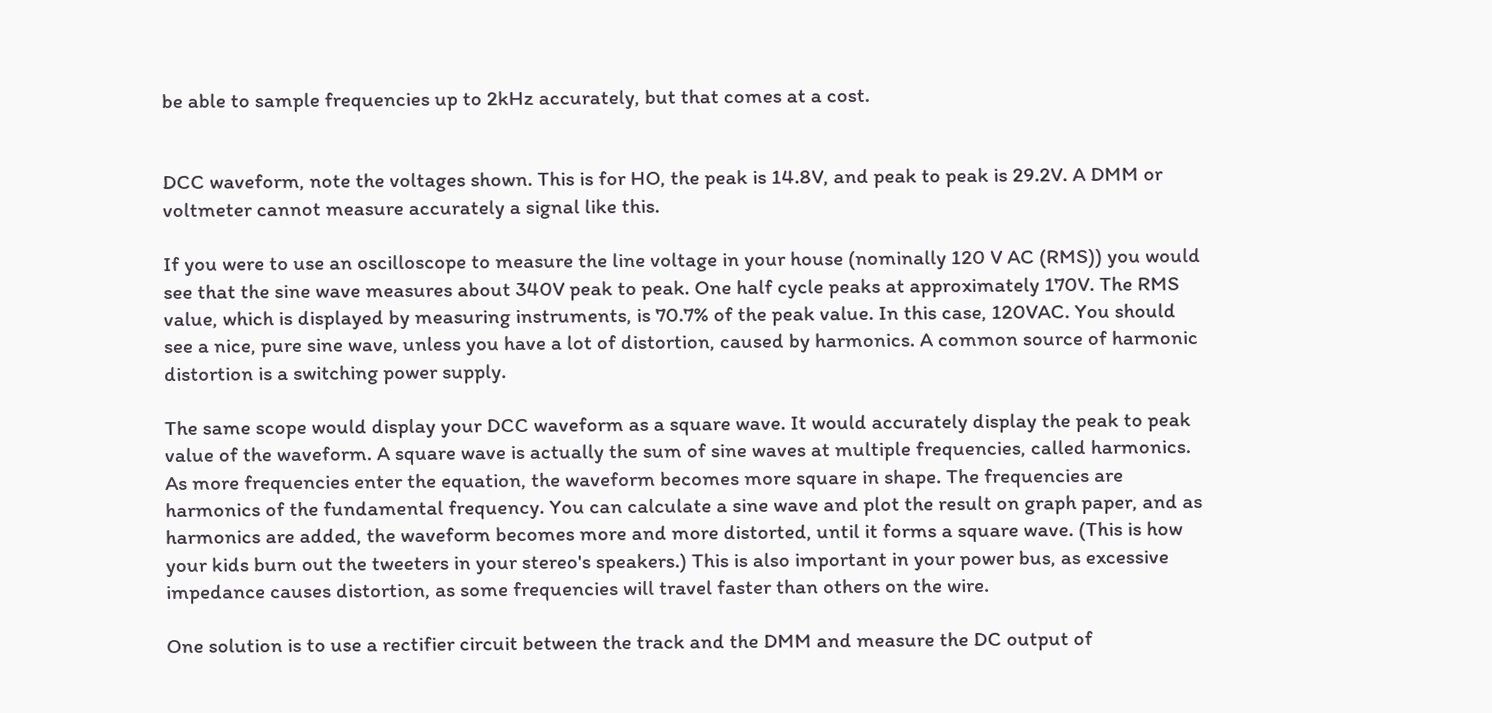be able to sample frequencies up to 2kHz accurately, but that comes at a cost.


DCC waveform, note the voltages shown. This is for HO, the peak is 14.8V, and peak to peak is 29.2V. A DMM or voltmeter cannot measure accurately a signal like this.

If you were to use an oscilloscope to measure the line voltage in your house (nominally 120 V AC (RMS)) you would see that the sine wave measures about 340V peak to peak. One half cycle peaks at approximately 170V. The RMS value, which is displayed by measuring instruments, is 70.7% of the peak value. In this case, 120VAC. You should see a nice, pure sine wave, unless you have a lot of distortion, caused by harmonics. A common source of harmonic distortion is a switching power supply.

The same scope would display your DCC waveform as a square wave. It would accurately display the peak to peak value of the waveform. A square wave is actually the sum of sine waves at multiple frequencies, called harmonics. As more frequencies enter the equation, the waveform becomes more square in shape. The frequencies are harmonics of the fundamental frequency. You can calculate a sine wave and plot the result on graph paper, and as harmonics are added, the waveform becomes more and more distorted, until it forms a square wave. (This is how your kids burn out the tweeters in your stereo's speakers.) This is also important in your power bus, as excessive impedance causes distortion, as some frequencies will travel faster than others on the wire.

One solution is to use a rectifier circuit between the track and the DMM and measure the DC output of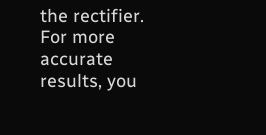the rectifier. For more accurate results, you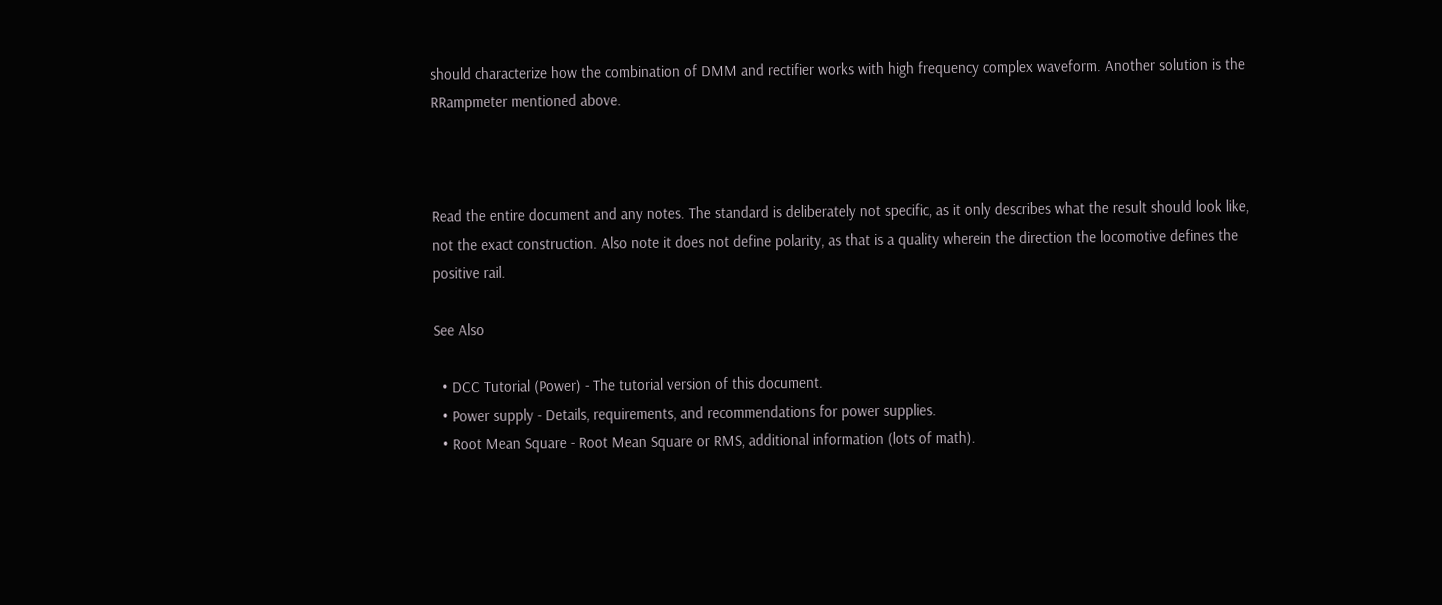should characterize how the combination of DMM and rectifier works with high frequency complex waveform. Another solution is the RRampmeter mentioned above.



Read the entire document and any notes. The standard is deliberately not specific, as it only describes what the result should look like, not the exact construction. Also note it does not define polarity, as that is a quality wherein the direction the locomotive defines the positive rail.

See Also

  • DCC Tutorial (Power) - The tutorial version of this document.
  • Power supply - Details, requirements, and recommendations for power supplies.
  • Root Mean Square - Root Mean Square or RMS, additional information (lots of math).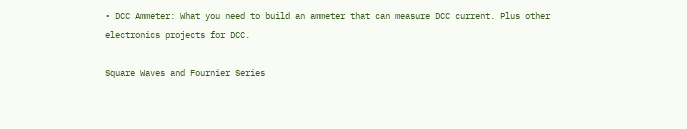• DCC Ammeter: What you need to build an ammeter that can measure DCC current. Plus other electronics projects for DCC.

Square Waves and Fournier Series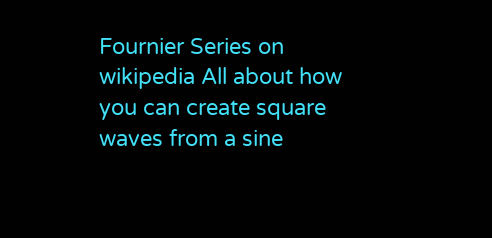Fournier Series on wikipedia All about how you can create square waves from a sine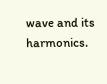wave and its harmonics.